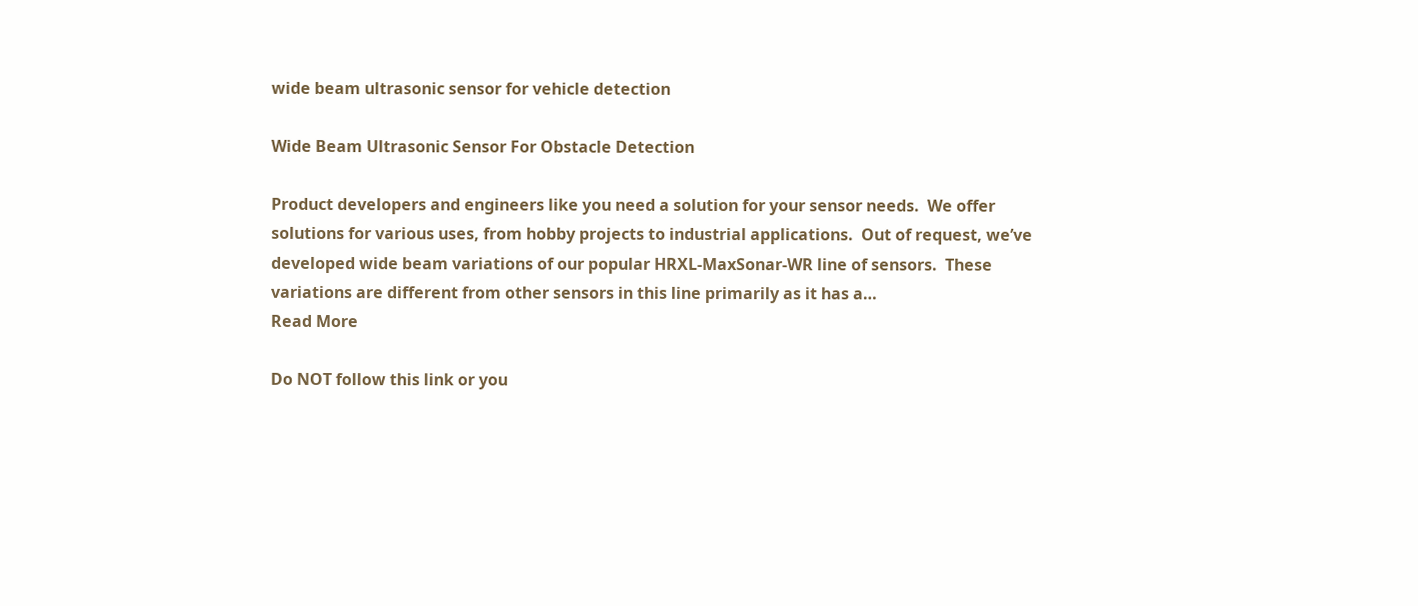wide beam ultrasonic sensor for vehicle detection

Wide Beam Ultrasonic Sensor For Obstacle Detection

Product developers and engineers like you need a solution for your sensor needs.  We offer solutions for various uses, from hobby projects to industrial applications.  Out of request, we’ve developed wide beam variations of our popular HRXL-MaxSonar-WR line of sensors.  These variations are different from other sensors in this line primarily as it has a…
Read More

Do NOT follow this link or you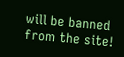will be banned from the site!